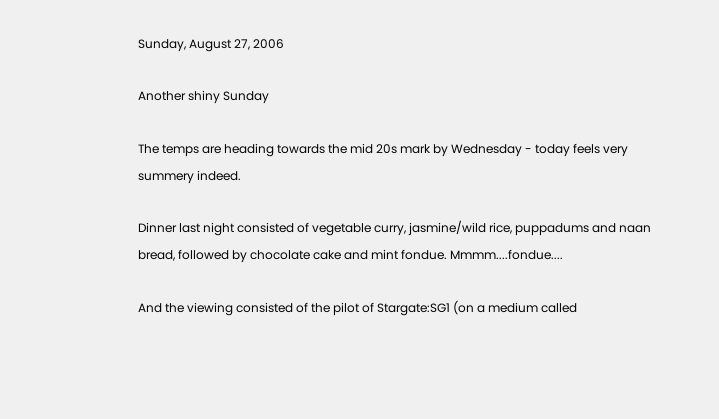Sunday, August 27, 2006

Another shiny Sunday

The temps are heading towards the mid 20s mark by Wednesday - today feels very summery indeed.

Dinner last night consisted of vegetable curry, jasmine/wild rice, puppadums and naan bread, followed by chocolate cake and mint fondue. Mmmm....fondue....

And the viewing consisted of the pilot of Stargate:SG1 (on a medium called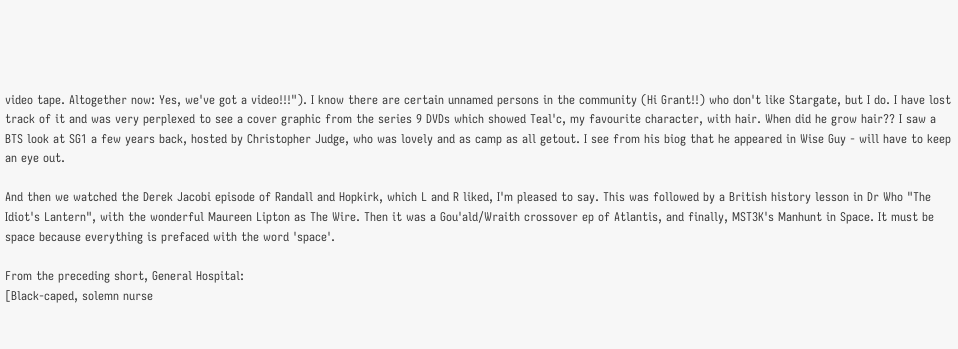video tape. Altogether now: Yes, we've got a video!!!"). I know there are certain unnamed persons in the community (Hi Grant!!) who don't like Stargate, but I do. I have lost track of it and was very perplexed to see a cover graphic from the series 9 DVDs which showed Teal'c, my favourite character, with hair. When did he grow hair?? I saw a BTS look at SG1 a few years back, hosted by Christopher Judge, who was lovely and as camp as all getout. I see from his biog that he appeared in Wise Guy - will have to keep an eye out.

And then we watched the Derek Jacobi episode of Randall and Hopkirk, which L and R liked, I'm pleased to say. This was followed by a British history lesson in Dr Who "The Idiot's Lantern", with the wonderful Maureen Lipton as The Wire. Then it was a Gou'ald/Wraith crossover ep of Atlantis, and finally, MST3K's Manhunt in Space. It must be space because everything is prefaced with the word 'space'.

From the preceding short, General Hospital:
[Black-caped, solemn nurse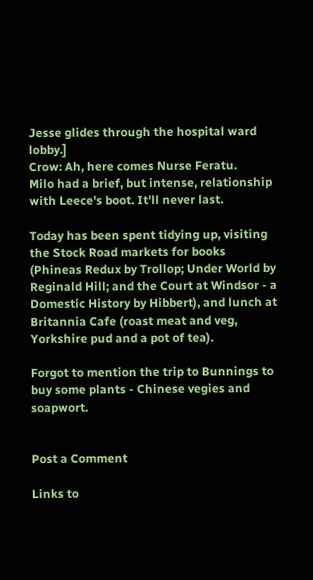Jesse glides through the hospital ward lobby.]
Crow: Ah, here comes Nurse Feratu.
Milo had a brief, but intense, relationship with Leece's boot. It'll never last.

Today has been spent tidying up, visiting the Stock Road markets for books (Phineas Redux by Trollop; Under World by Reginald Hill; and the Court at Windsor - a Domestic History by Hibbert), and lunch at Britannia Cafe (roast meat and veg, Yorkshire pud and a pot of tea).

Forgot to mention the trip to Bunnings to buy some plants - Chinese vegies and soapwort.


Post a Comment

Links to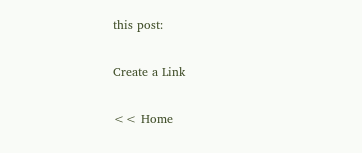this post:

Create a Link

<< Home